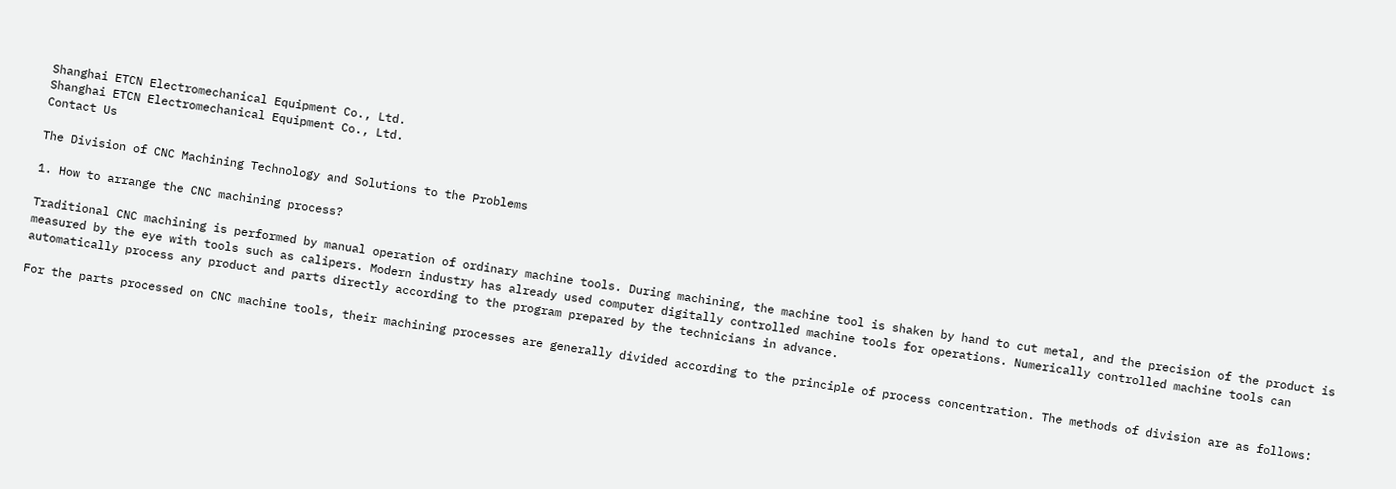Shanghai ETCN Electromechanical Equipment Co., Ltd.
Shanghai ETCN Electromechanical Equipment Co., Ltd.
Contact Us

The Division of CNC Machining Technology and Solutions to the Problems

1. How to arrange the CNC machining process?

Traditional CNC machining is performed by manual operation of ordinary machine tools. During machining, the machine tool is shaken by hand to cut metal, and the precision of the product is measured by the eye with tools such as calipers. Modern industry has already used computer digitally controlled machine tools for operations. Numerically controlled machine tools can automatically process any product and parts directly according to the program prepared by the technicians in advance.

For the parts processed on CNC machine tools, their machining processes are generally divided according to the principle of process concentration. The methods of division are as follows: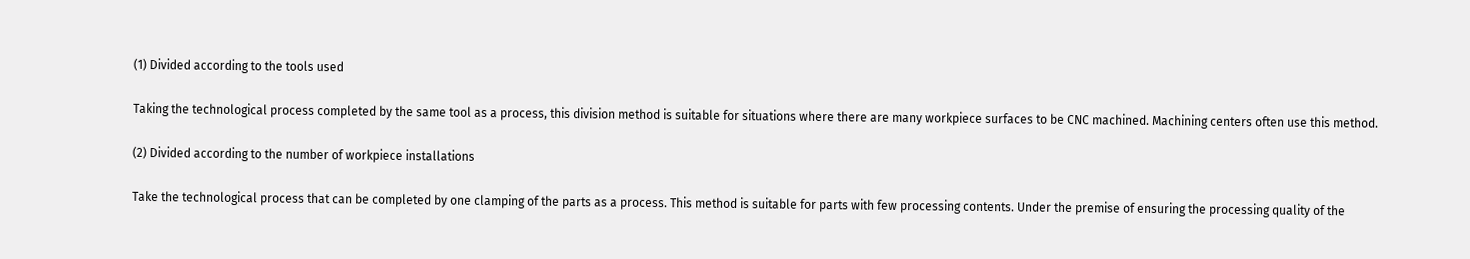(1) Divided according to the tools used

Taking the technological process completed by the same tool as a process, this division method is suitable for situations where there are many workpiece surfaces to be CNC machined. Machining centers often use this method.

(2) Divided according to the number of workpiece installations

Take the technological process that can be completed by one clamping of the parts as a process. This method is suitable for parts with few processing contents. Under the premise of ensuring the processing quality of the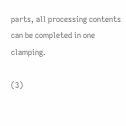parts, all processing contents can be completed in one clamping.

(3)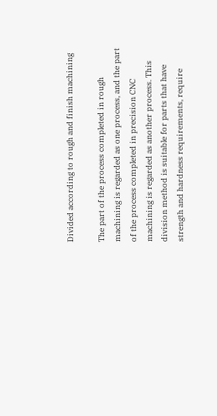Divided according to rough and finish machining

The part of the process completed in rough machining is regarded as one process, and the part of the process completed in precision CNC machining is regarded as another process. This division method is suitable for parts that have strength and hardness requirements, require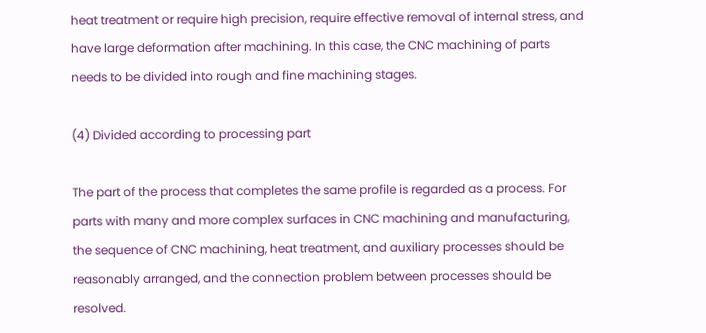heat treatment or require high precision, require effective removal of internal stress, and have large deformation after machining. In this case, the CNC machining of parts needs to be divided into rough and fine machining stages.

(4) Divided according to processing part

The part of the process that completes the same profile is regarded as a process. For parts with many and more complex surfaces in CNC machining and manufacturing, the sequence of CNC machining, heat treatment, and auxiliary processes should be reasonably arranged, and the connection problem between processes should be resolved.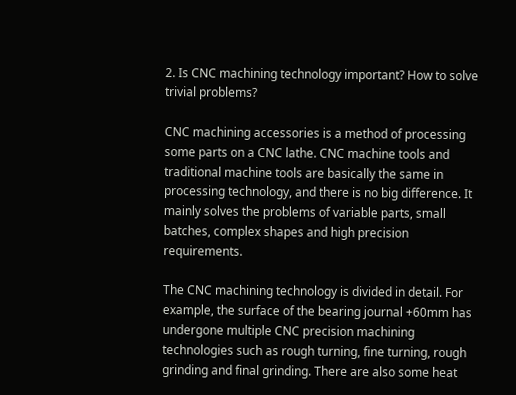2. Is CNC machining technology important? How to solve trivial problems?

CNC machining accessories is a method of processing some parts on a CNC lathe. CNC machine tools and traditional machine tools are basically the same in processing technology, and there is no big difference. It mainly solves the problems of variable parts, small batches, complex shapes and high precision requirements.

The CNC machining technology is divided in detail. For example, the surface of the bearing journal +60mm has undergone multiple CNC precision machining technologies such as rough turning, fine turning, rough grinding and final grinding. There are also some heat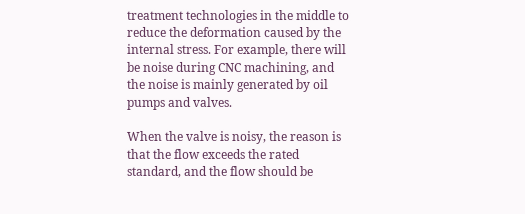treatment technologies in the middle to reduce the deformation caused by the internal stress. For example, there will be noise during CNC machining, and the noise is mainly generated by oil pumps and valves.

When the valve is noisy, the reason is that the flow exceeds the rated standard, and the flow should be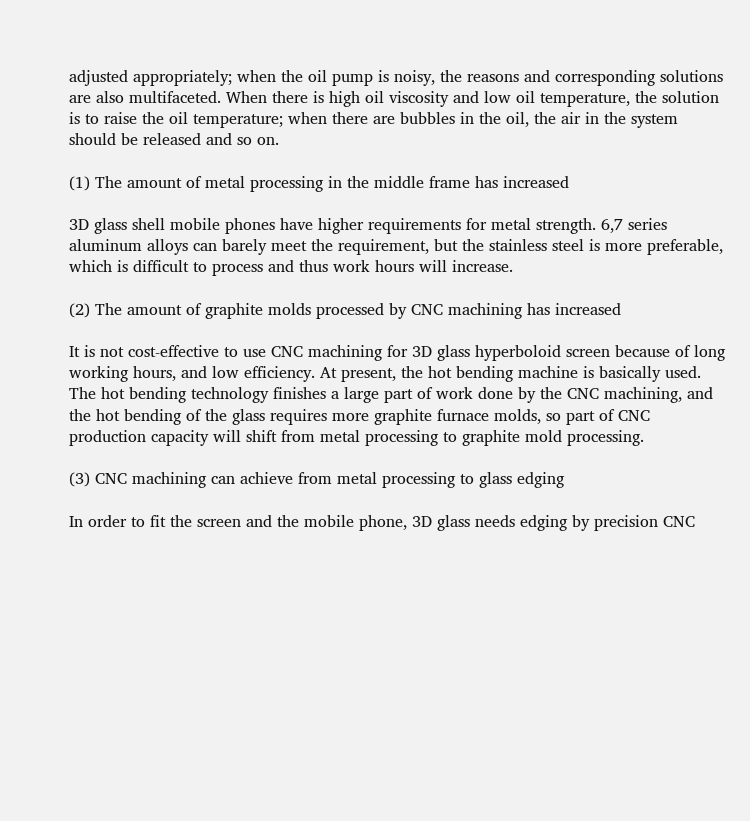adjusted appropriately; when the oil pump is noisy, the reasons and corresponding solutions are also multifaceted. When there is high oil viscosity and low oil temperature, the solution is to raise the oil temperature; when there are bubbles in the oil, the air in the system should be released and so on.

(1) The amount of metal processing in the middle frame has increased

3D glass shell mobile phones have higher requirements for metal strength. 6,7 series aluminum alloys can barely meet the requirement, but the stainless steel is more preferable, which is difficult to process and thus work hours will increase.

(2) The amount of graphite molds processed by CNC machining has increased

It is not cost-effective to use CNC machining for 3D glass hyperboloid screen because of long working hours, and low efficiency. At present, the hot bending machine is basically used. The hot bending technology finishes a large part of work done by the CNC machining, and the hot bending of the glass requires more graphite furnace molds, so part of CNC production capacity will shift from metal processing to graphite mold processing.

(3) CNC machining can achieve from metal processing to glass edging

In order to fit the screen and the mobile phone, 3D glass needs edging by precision CNC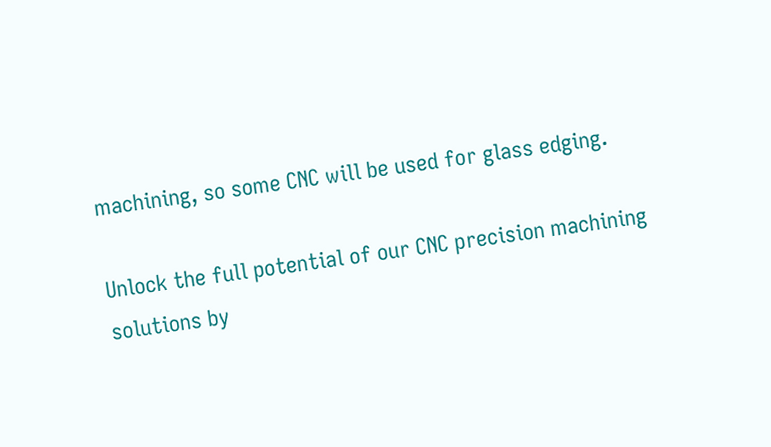machining, so some CNC will be used for glass edging.

Unlock the full potential of our CNC precision machining solutions by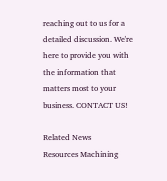reaching out to us for a detailed discussion. We're here to provide you with the information that matters most to your business. CONTACT US!

Related News
Resources Machining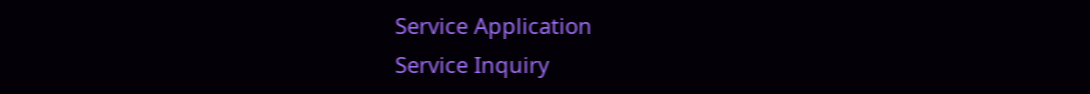Service Application
Service Inquiry